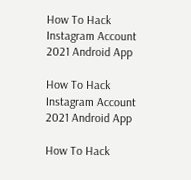How To Hack Instagram Account 2021 Android App

How To Hack Instagram Account 2021 Android App

How To Hack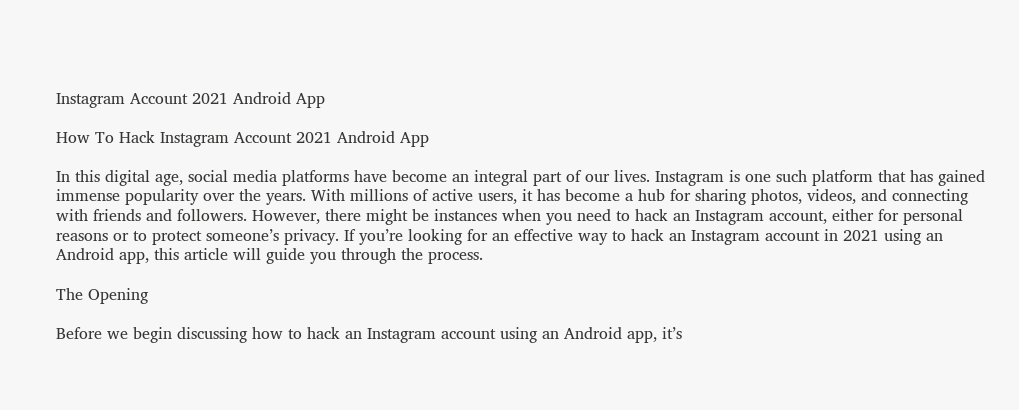Instagram Account 2021 Android App

How To Hack Instagram Account 2021 Android App

In this digital age, social media platforms have become an integral part of our lives. Instagram is one such platform that has gained immense popularity over the years. With millions of active users, it has become a hub for sharing photos, videos, and connecting with friends and followers. However, there might be instances when you need to hack an Instagram account, either for personal reasons or to protect someone’s privacy. If you’re looking for an effective way to hack an Instagram account in 2021 using an Android app, this article will guide you through the process.

The Opening

Before we begin discussing how to hack an Instagram account using an Android app, it’s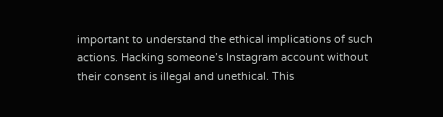important to understand the ethical implications of such actions. Hacking someone’s Instagram account without their consent is illegal and unethical. This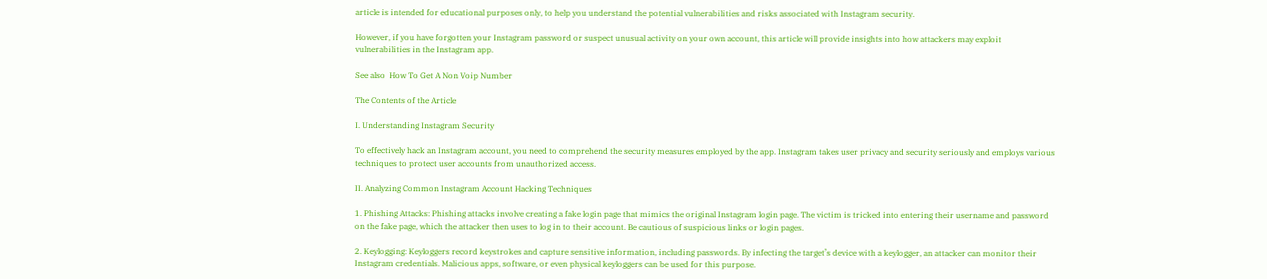article is intended for educational purposes only, to help you understand the potential vulnerabilities and risks associated with Instagram security.

However, if you have forgotten your Instagram password or suspect unusual activity on your own account, this article will provide insights into how attackers may exploit vulnerabilities in the Instagram app.

See also  How To Get A Non Voip Number

The Contents of the Article

I. Understanding Instagram Security

To effectively hack an Instagram account, you need to comprehend the security measures employed by the app. Instagram takes user privacy and security seriously and employs various techniques to protect user accounts from unauthorized access.

II. Analyzing Common Instagram Account Hacking Techniques

1. Phishing Attacks: Phishing attacks involve creating a fake login page that mimics the original Instagram login page. The victim is tricked into entering their username and password on the fake page, which the attacker then uses to log in to their account. Be cautious of suspicious links or login pages.

2. Keylogging: Keyloggers record keystrokes and capture sensitive information, including passwords. By infecting the target’s device with a keylogger, an attacker can monitor their Instagram credentials. Malicious apps, software, or even physical keyloggers can be used for this purpose.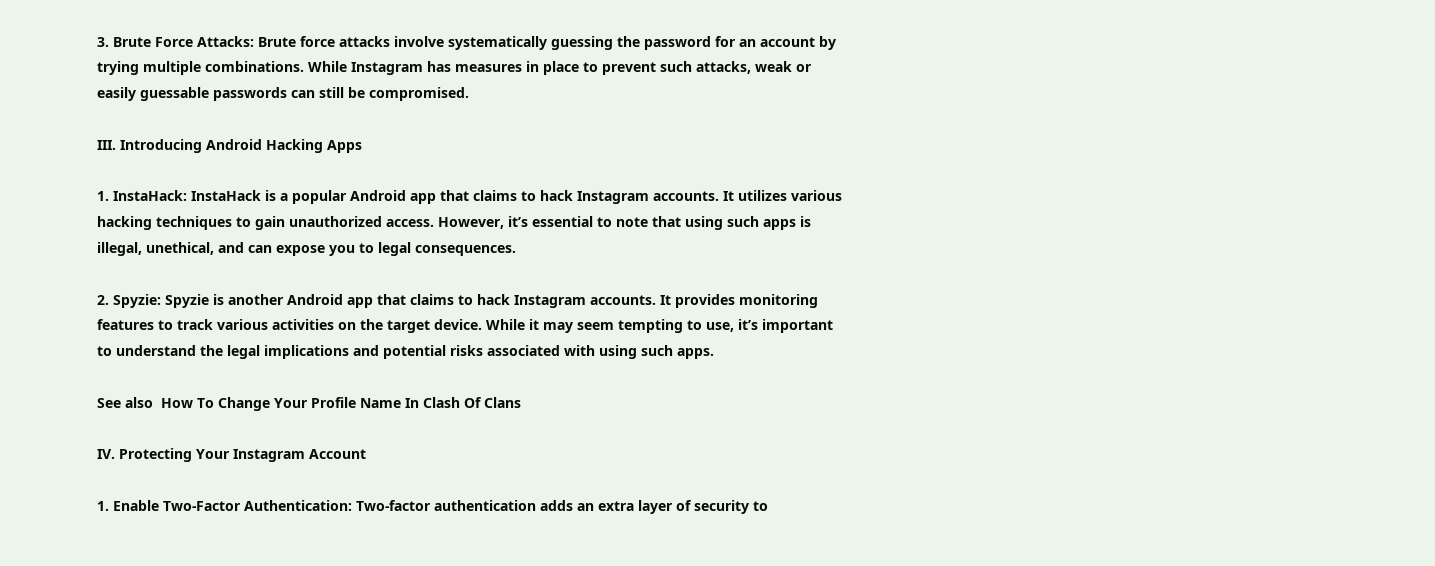3. Brute Force Attacks: Brute force attacks involve systematically guessing the password for an account by trying multiple combinations. While Instagram has measures in place to prevent such attacks, weak or easily guessable passwords can still be compromised.

III. Introducing Android Hacking Apps

1. InstaHack: InstaHack is a popular Android app that claims to hack Instagram accounts. It utilizes various hacking techniques to gain unauthorized access. However, it’s essential to note that using such apps is illegal, unethical, and can expose you to legal consequences.

2. Spyzie: Spyzie is another Android app that claims to hack Instagram accounts. It provides monitoring features to track various activities on the target device. While it may seem tempting to use, it’s important to understand the legal implications and potential risks associated with using such apps.

See also  How To Change Your Profile Name In Clash Of Clans

IV. Protecting Your Instagram Account

1. Enable Two-Factor Authentication: Two-factor authentication adds an extra layer of security to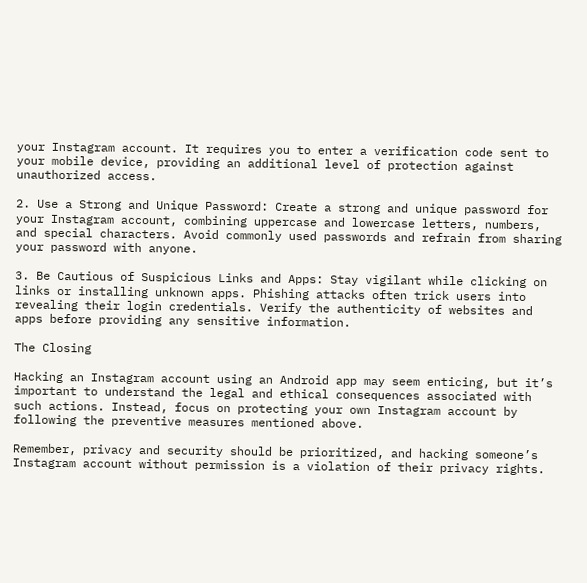your Instagram account. It requires you to enter a verification code sent to your mobile device, providing an additional level of protection against unauthorized access.

2. Use a Strong and Unique Password: Create a strong and unique password for your Instagram account, combining uppercase and lowercase letters, numbers, and special characters. Avoid commonly used passwords and refrain from sharing your password with anyone.

3. Be Cautious of Suspicious Links and Apps: Stay vigilant while clicking on links or installing unknown apps. Phishing attacks often trick users into revealing their login credentials. Verify the authenticity of websites and apps before providing any sensitive information.

The Closing

Hacking an Instagram account using an Android app may seem enticing, but it’s important to understand the legal and ethical consequences associated with such actions. Instead, focus on protecting your own Instagram account by following the preventive measures mentioned above.

Remember, privacy and security should be prioritized, and hacking someone’s Instagram account without permission is a violation of their privacy rights.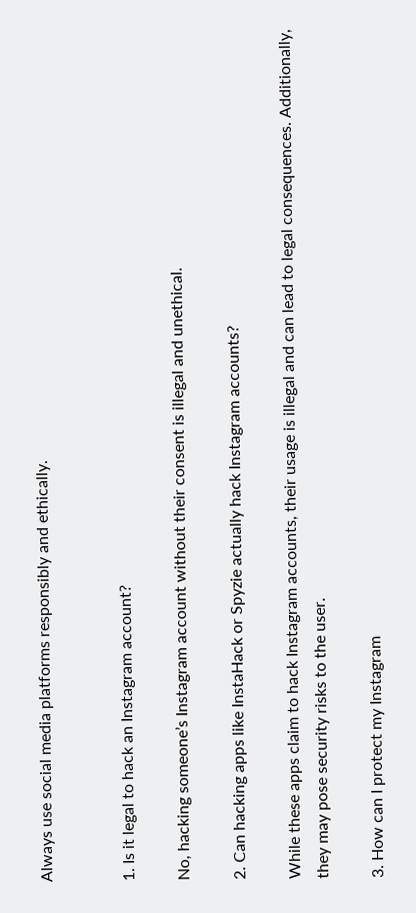Always use social media platforms responsibly and ethically.


1. Is it legal to hack an Instagram account?

No, hacking someone’s Instagram account without their consent is illegal and unethical.

2. Can hacking apps like InstaHack or Spyzie actually hack Instagram accounts?

While these apps claim to hack Instagram accounts, their usage is illegal and can lead to legal consequences. Additionally, they may pose security risks to the user.

3. How can I protect my Instagram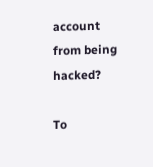account from being hacked?

To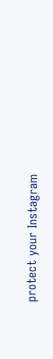protect your Instagram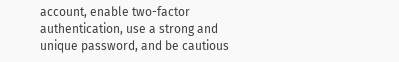account, enable two-factor authentication, use a strong and unique password, and be cautious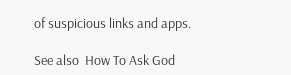of suspicious links and apps.

See also  How To Ask God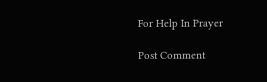For Help In Prayer

Post Comment